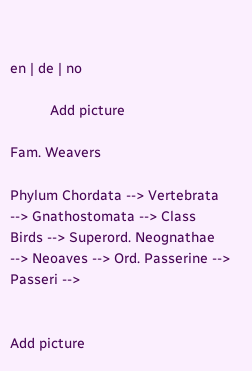en | de | no

          Add picture

Fam. Weavers

Phylum Chordata --> Vertebrata --> Gnathostomata --> Class Birds --> Superord. Neognathae --> Neoaves --> Ord. Passerine --> Passeri -->


Add picture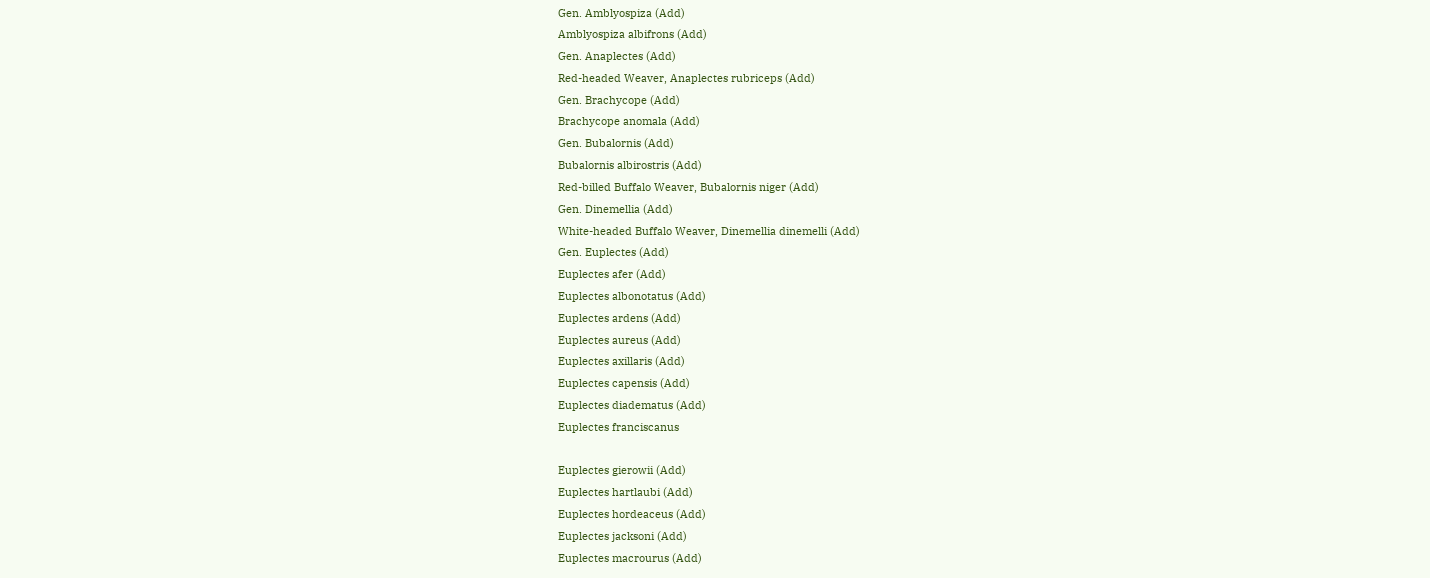Gen. Amblyospiza (Add)
Amblyospiza albifrons (Add)
Gen. Anaplectes (Add)
Red-headed Weaver, Anaplectes rubriceps (Add)
Gen. Brachycope (Add)
Brachycope anomala (Add)
Gen. Bubalornis (Add)
Bubalornis albirostris (Add)
Red-billed Buffalo Weaver, Bubalornis niger (Add)
Gen. Dinemellia (Add)
White-headed Buffalo Weaver, Dinemellia dinemelli (Add)
Gen. Euplectes (Add)
Euplectes afer (Add)
Euplectes albonotatus (Add)
Euplectes ardens (Add)
Euplectes aureus (Add)
Euplectes axillaris (Add)
Euplectes capensis (Add)
Euplectes diadematus (Add)
Euplectes franciscanus

Euplectes gierowii (Add)
Euplectes hartlaubi (Add)
Euplectes hordeaceus (Add)
Euplectes jacksoni (Add)
Euplectes macrourus (Add)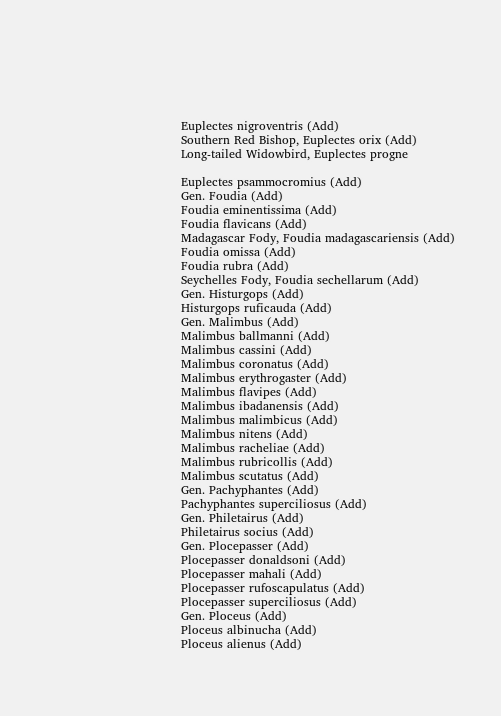Euplectes nigroventris (Add)
Southern Red Bishop, Euplectes orix (Add)
Long-tailed Widowbird, Euplectes progne

Euplectes psammocromius (Add)
Gen. Foudia (Add)
Foudia eminentissima (Add)
Foudia flavicans (Add)
Madagascar Fody, Foudia madagascariensis (Add)
Foudia omissa (Add)
Foudia rubra (Add)
Seychelles Fody, Foudia sechellarum (Add)
Gen. Histurgops (Add)
Histurgops ruficauda (Add)
Gen. Malimbus (Add)
Malimbus ballmanni (Add)
Malimbus cassini (Add)
Malimbus coronatus (Add)
Malimbus erythrogaster (Add)
Malimbus flavipes (Add)
Malimbus ibadanensis (Add)
Malimbus malimbicus (Add)
Malimbus nitens (Add)
Malimbus racheliae (Add)
Malimbus rubricollis (Add)
Malimbus scutatus (Add)
Gen. Pachyphantes (Add)
Pachyphantes superciliosus (Add)
Gen. Philetairus (Add)
Philetairus socius (Add)
Gen. Plocepasser (Add)
Plocepasser donaldsoni (Add)
Plocepasser mahali (Add)
Plocepasser rufoscapulatus (Add)
Plocepasser superciliosus (Add)
Gen. Ploceus (Add)
Ploceus albinucha (Add)
Ploceus alienus (Add)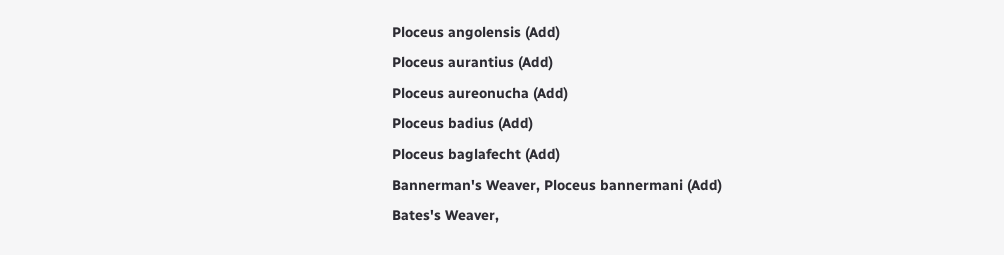Ploceus angolensis (Add)
Ploceus aurantius (Add)
Ploceus aureonucha (Add)
Ploceus badius (Add)
Ploceus baglafecht (Add)
Bannerman's Weaver, Ploceus bannermani (Add)
Bates's Weaver,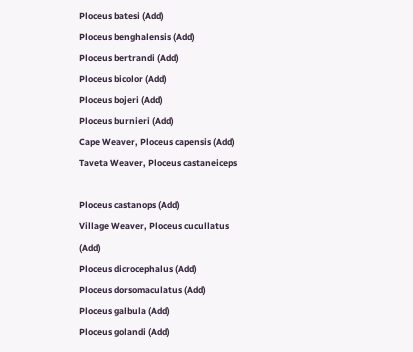Ploceus batesi (Add)
Ploceus benghalensis (Add)
Ploceus bertrandi (Add)
Ploceus bicolor (Add)
Ploceus bojeri (Add)
Ploceus burnieri (Add)
Cape Weaver, Ploceus capensis (Add)
Taveta Weaver, Ploceus castaneiceps

Ploceus castanops (Add)
Village Weaver, Ploceus cucullatus (Add)
Ploceus dicrocephalus (Add)
Ploceus dorsomaculatus (Add)
Ploceus galbula (Add)
Ploceus golandi (Add)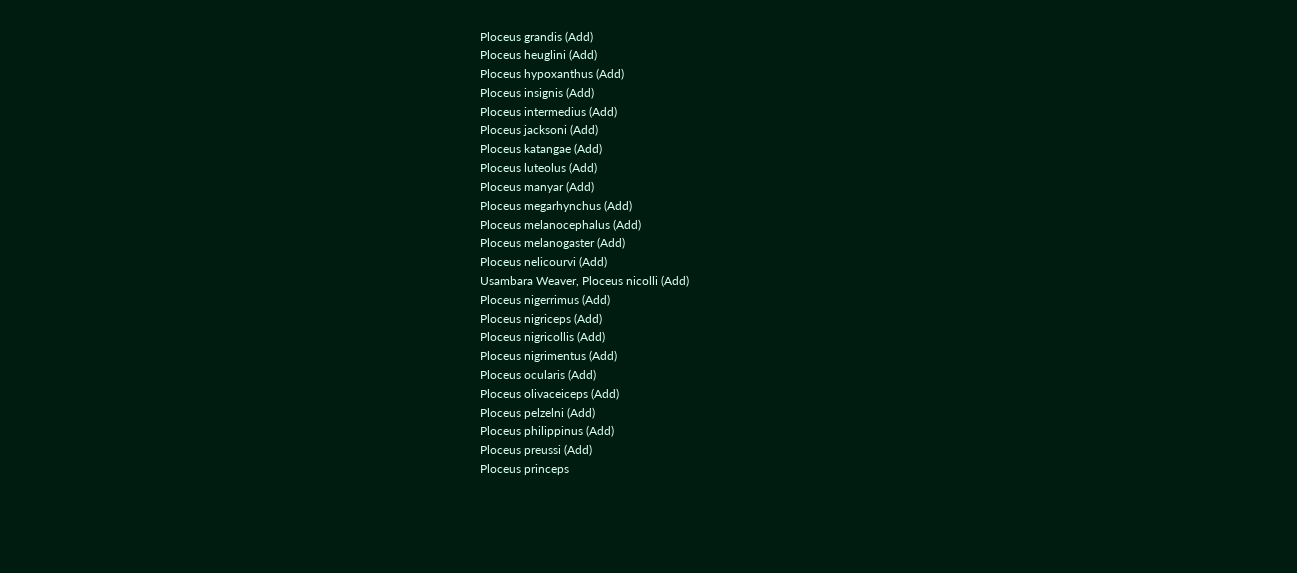Ploceus grandis (Add)
Ploceus heuglini (Add)
Ploceus hypoxanthus (Add)
Ploceus insignis (Add)
Ploceus intermedius (Add)
Ploceus jacksoni (Add)
Ploceus katangae (Add)
Ploceus luteolus (Add)
Ploceus manyar (Add)
Ploceus megarhynchus (Add)
Ploceus melanocephalus (Add)
Ploceus melanogaster (Add)
Ploceus nelicourvi (Add)
Usambara Weaver, Ploceus nicolli (Add)
Ploceus nigerrimus (Add)
Ploceus nigriceps (Add)
Ploceus nigricollis (Add)
Ploceus nigrimentus (Add)
Ploceus ocularis (Add)
Ploceus olivaceiceps (Add)
Ploceus pelzelni (Add)
Ploceus philippinus (Add)
Ploceus preussi (Add)
Ploceus princeps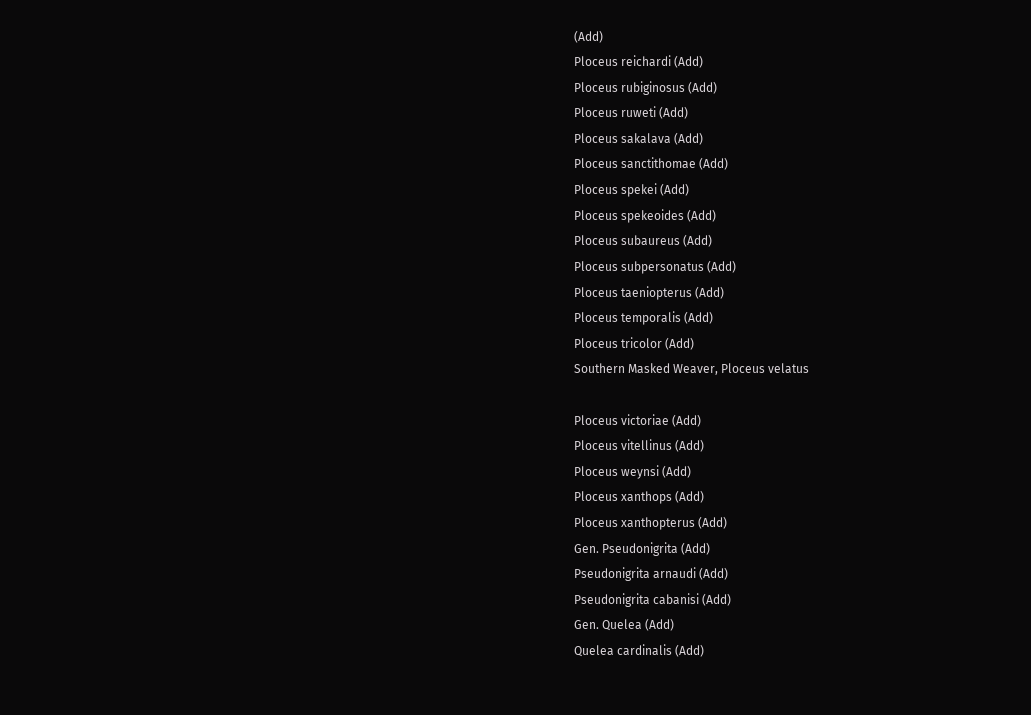(Add)
Ploceus reichardi (Add)
Ploceus rubiginosus (Add)
Ploceus ruweti (Add)
Ploceus sakalava (Add)
Ploceus sanctithomae (Add)
Ploceus spekei (Add)
Ploceus spekeoides (Add)
Ploceus subaureus (Add)
Ploceus subpersonatus (Add)
Ploceus taeniopterus (Add)
Ploceus temporalis (Add)
Ploceus tricolor (Add)
Southern Masked Weaver, Ploceus velatus

Ploceus victoriae (Add)
Ploceus vitellinus (Add)
Ploceus weynsi (Add)
Ploceus xanthops (Add)
Ploceus xanthopterus (Add)
Gen. Pseudonigrita (Add)
Pseudonigrita arnaudi (Add)
Pseudonigrita cabanisi (Add)
Gen. Quelea (Add)
Quelea cardinalis (Add)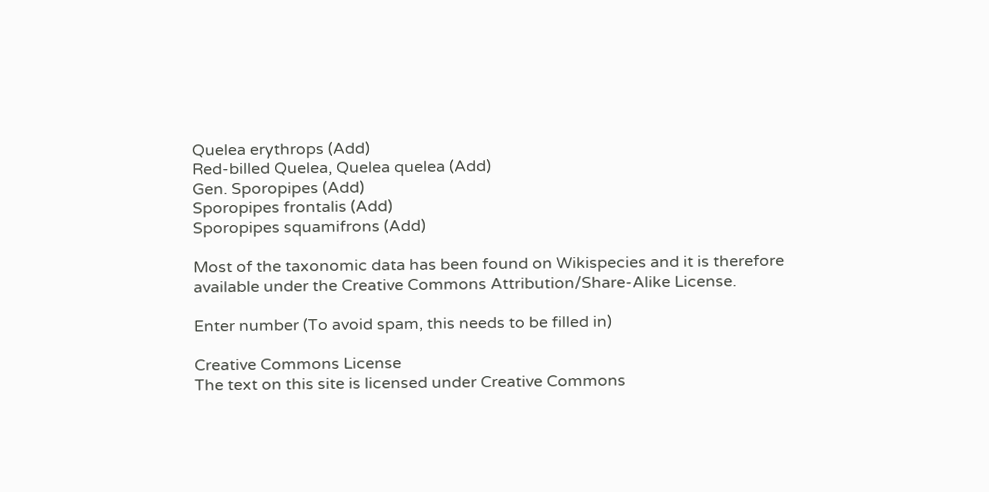Quelea erythrops (Add)
Red-billed Quelea, Quelea quelea (Add)
Gen. Sporopipes (Add)
Sporopipes frontalis (Add)
Sporopipes squamifrons (Add)

Most of the taxonomic data has been found on Wikispecies and it is therefore available under the Creative Commons Attribution/Share-Alike License.

Enter number (To avoid spam, this needs to be filled in)

Creative Commons License
The text on this site is licensed under Creative Commons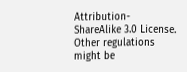Attribution-ShareAlike 3.0 License. Other regulations might be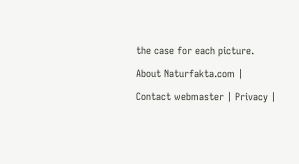the case for each picture.
About Naturfakta.com | Contact webmaster | Privacy |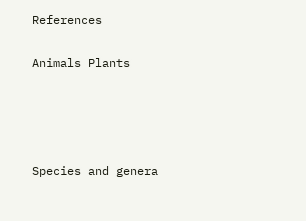References

Animals Plants




Species and genera